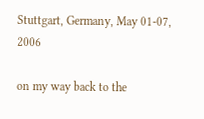Stuttgart, Germany, May 01-07, 2006

on my way back to the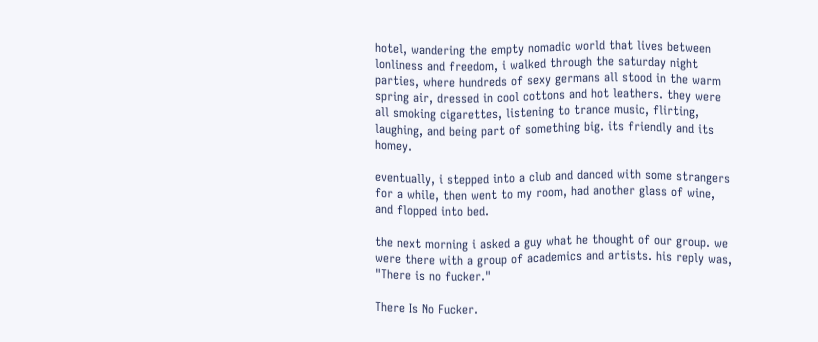hotel, wandering the empty nomadic world that lives between lonliness and freedom, i walked through the saturday night parties, where hundreds of sexy germans all stood in the warm spring air, dressed in cool cottons and hot leathers. they were all smoking cigarettes, listening to trance music, flirting, laughing, and being part of something big. its friendly and its homey.

eventually, i stepped into a club and danced with some strangers for a while, then went to my room, had another glass of wine, and flopped into bed.

the next morning i asked a guy what he thought of our group. we were there with a group of academics and artists. his reply was, "There is no fucker."

There Is No Fucker.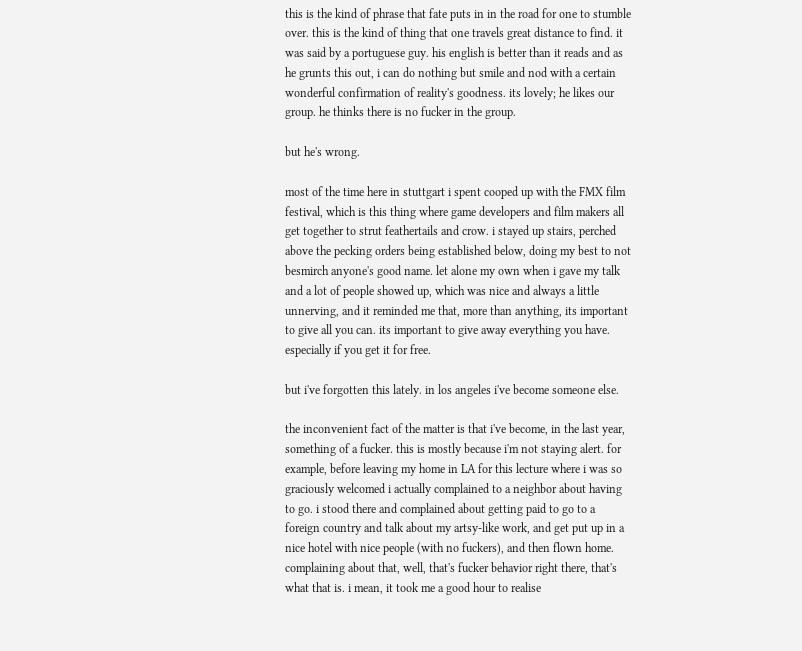this is the kind of phrase that fate puts in in the road for one to stumble over. this is the kind of thing that one travels great distance to find. it was said by a portuguese guy. his english is better than it reads and as he grunts this out, i can do nothing but smile and nod with a certain wonderful confirmation of reality's goodness. its lovely; he likes our group. he thinks there is no fucker in the group.

but he's wrong.

most of the time here in stuttgart i spent cooped up with the FMX film festival, which is this thing where game developers and film makers all get together to strut feathertails and crow. i stayed up stairs, perched above the pecking orders being established below, doing my best to not besmirch anyone's good name. let alone my own when i gave my talk and a lot of people showed up, which was nice and always a little unnerving, and it reminded me that, more than anything, its important to give all you can. its important to give away everything you have. especially if you get it for free.

but i've forgotten this lately. in los angeles i've become someone else.

the inconvenient fact of the matter is that i've become, in the last year, something of a fucker. this is mostly because i'm not staying alert. for example, before leaving my home in LA for this lecture where i was so graciously welcomed i actually complained to a neighbor about having to go. i stood there and complained about getting paid to go to a foreign country and talk about my artsy-like work, and get put up in a nice hotel with nice people (with no fuckers), and then flown home. complaining about that, well, that's fucker behavior right there, that's what that is. i mean, it took me a good hour to realise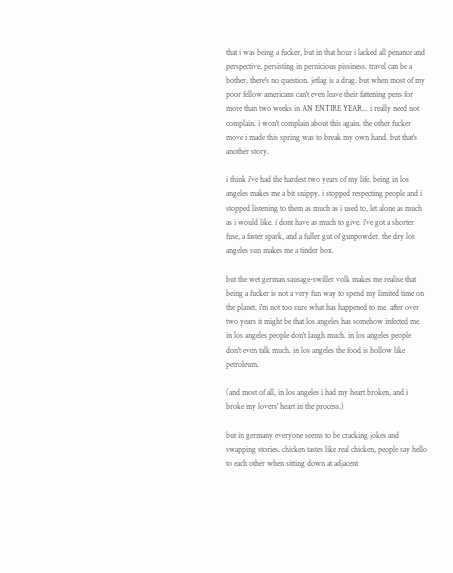that i was being a fucker, but in that hour i lacked all penance and perspective, persisting in pernicious pissiness. travel can be a bother, there's no question. jetlag is a drag. but when most of my poor fellow americans can't even leave their fattening pens for more than two weeks in AN ENTIRE YEAR... i really need not complain. i won't complain about this again. the other fucker move i made this spring was to break my own hand. but that's another story.

i think i've had the hardest two years of my life. being in los angeles makes me a bit snippy. i stopped respecting people and i stopped listening to them as much as i used to, let alone as much as i would like. i dont have as much to give. i've got a shorter fuse, a faster spark, and a fuller gut of gunpowder. the dry los angeles sun makes me a tinder box.

but the wet german sausage-swiller volk makes me realise that being a fucker is not a very fun way to spend my limited time on the planet. i'm not too sure what has happened to me. after over two years it might be that los angeles has somehow infected me. in los angeles people don't laugh much. in los angeles people don't even talk much. in los angeles the food is hollow like petroleum.

(and most of all, in los angeles i had my heart broken, and i broke my lovers' heart in the process.)

but in germany everyone seems to be cracking jokes and swapping stories. chicken tastes like real chicken, people say hello to each other when sitting down at adjacent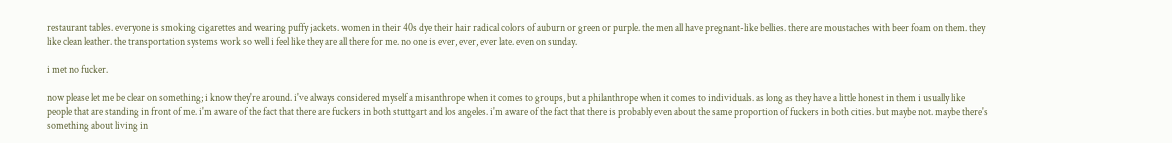restaurant tables. everyone is smoking cigarettes and wearing puffy jackets. women in their 40s dye their hair radical colors of auburn or green or purple. the men all have pregnant-like bellies. there are moustaches with beer foam on them. they like clean leather. the transportation systems work so well i feel like they are all there for me. no one is ever, ever, ever late. even on sunday.

i met no fucker.

now please let me be clear on something; i know they're around. i've always considered myself a misanthrope when it comes to groups, but a philanthrope when it comes to individuals. as long as they have a little honest in them i usually like people that are standing in front of me. i'm aware of the fact that there are fuckers in both stuttgart and los angeles. i'm aware of the fact that there is probably even about the same proportion of fuckers in both cities. but maybe not. maybe there's something about living in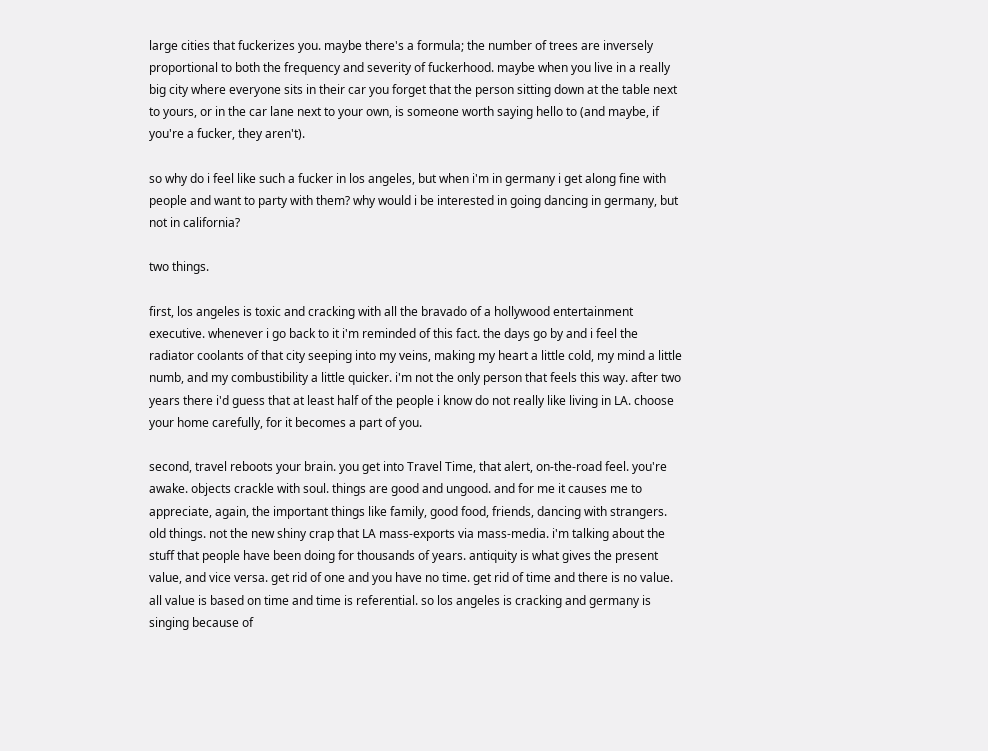large cities that fuckerizes you. maybe there's a formula; the number of trees are inversely proportional to both the frequency and severity of fuckerhood. maybe when you live in a really big city where everyone sits in their car you forget that the person sitting down at the table next to yours, or in the car lane next to your own, is someone worth saying hello to (and maybe, if you're a fucker, they aren't).

so why do i feel like such a fucker in los angeles, but when i'm in germany i get along fine with people and want to party with them? why would i be interested in going dancing in germany, but not in california?

two things.

first, los angeles is toxic and cracking with all the bravado of a hollywood entertainment executive. whenever i go back to it i'm reminded of this fact. the days go by and i feel the radiator coolants of that city seeping into my veins, making my heart a little cold, my mind a little numb, and my combustibility a little quicker. i'm not the only person that feels this way. after two years there i'd guess that at least half of the people i know do not really like living in LA. choose your home carefully, for it becomes a part of you.

second, travel reboots your brain. you get into Travel Time, that alert, on-the-road feel. you're awake. objects crackle with soul. things are good and ungood. and for me it causes me to appreciate, again, the important things like family, good food, friends, dancing with strangers. old things. not the new shiny crap that LA mass-exports via mass-media. i'm talking about the stuff that people have been doing for thousands of years. antiquity is what gives the present value, and vice versa. get rid of one and you have no time. get rid of time and there is no value. all value is based on time and time is referential. so los angeles is cracking and germany is singing because of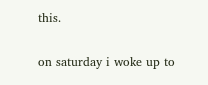this.

on saturday i woke up to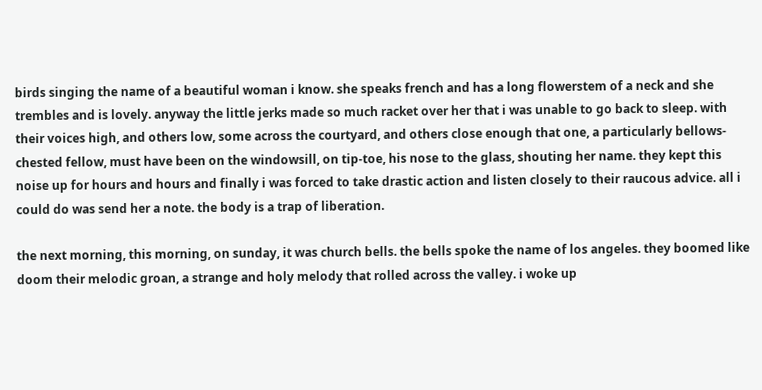birds singing the name of a beautiful woman i know. she speaks french and has a long flowerstem of a neck and she trembles and is lovely. anyway the little jerks made so much racket over her that i was unable to go back to sleep. with their voices high, and others low, some across the courtyard, and others close enough that one, a particularly bellows-chested fellow, must have been on the windowsill, on tip-toe, his nose to the glass, shouting her name. they kept this noise up for hours and hours and finally i was forced to take drastic action and listen closely to their raucous advice. all i could do was send her a note. the body is a trap of liberation.

the next morning, this morning, on sunday, it was church bells. the bells spoke the name of los angeles. they boomed like doom their melodic groan, a strange and holy melody that rolled across the valley. i woke up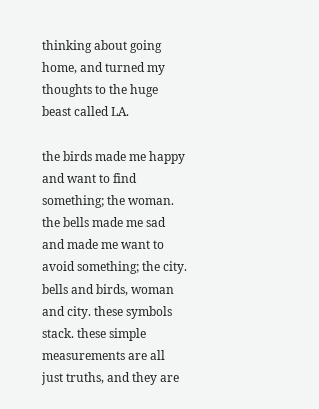thinking about going home, and turned my thoughts to the huge beast called LA.

the birds made me happy and want to find something; the woman. the bells made me sad and made me want to avoid something; the city. bells and birds, woman and city. these symbols stack. these simple measurements are all just truths, and they are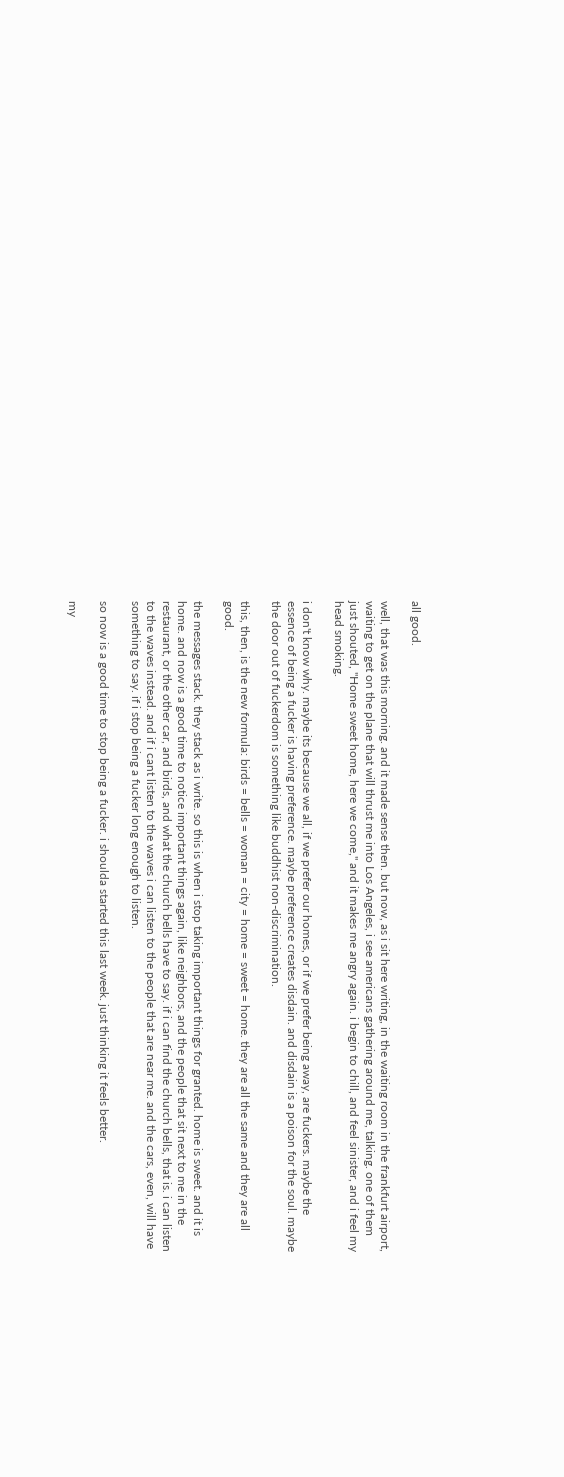all good.

well, that was this morning. and it made sense then. but now, as i sit here writing, in the waiting room in the frankfurt airport, waiting to get on the plane that will thrust me into Los Angeles, i see americans gathering around me, talking. one of them just shouted, "Home sweet home, here we come," and it makes me angry again. i begin to chill, and feel sinister, and i feel my head smoking.

i don't know why. maybe its because we all, if we prefer our homes, or if we prefer being away, are fuckers. maybe the essence of being a fucker is having preference. maybe preference creates disdain. and disdain is a poison for the soul. maybe the door out of fuckerdom is something like buddhist non-discrimination.

this, then, is the new formula: birds = bells = woman = city = home = sweet = home. they are all the same and they are all good.

the messages stack. they stack as i write. so this is when i stop taking important things for granted. home is sweet. and it is home. and now is a good time to notice important things again, like neighbors, and the people that sit next to me in the restaurant, or the other car, and birds, and what the church bells have to say. if i can find the church bells, that is. i can listen to the waves instead. and if i cant listen to the waves i can listen to the people that are near me. and the cars, even, will have something to say. if i stop being a fucker long enough to listen.

so now is a good time to stop being a fucker. i shoulda started this last week. just thinking it feels better.

my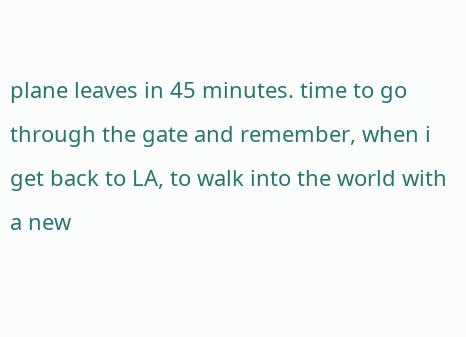plane leaves in 45 minutes. time to go through the gate and remember, when i get back to LA, to walk into the world with a new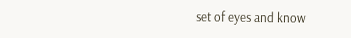set of eyes and know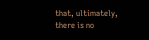that, ultimately, there is no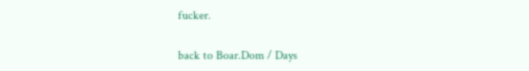fucker.

back to Boar.Dom / Days